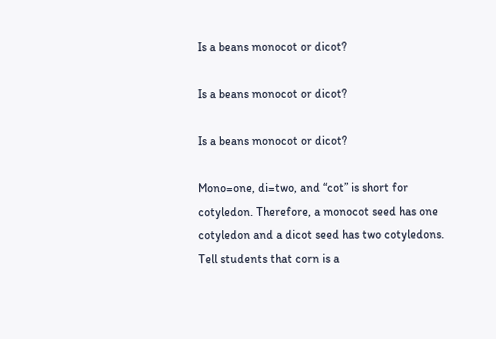Is a beans monocot or dicot?

Is a beans monocot or dicot?

Is a beans monocot or dicot?

Mono=one, di=two, and “cot” is short for cotyledon. Therefore, a monocot seed has one cotyledon and a dicot seed has two cotyledons. Tell students that corn is a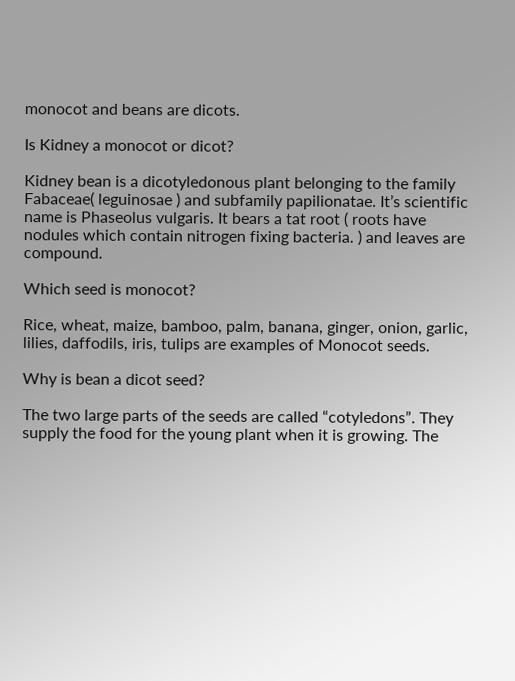monocot and beans are dicots.

Is Kidney a monocot or dicot?

Kidney bean is a dicotyledonous plant belonging to the family Fabaceae( leguinosae ) and subfamily papilionatae. It’s scientific name is Phaseolus vulgaris. It bears a tat root ( roots have nodules which contain nitrogen fixing bacteria. ) and leaves are compound.

Which seed is monocot?

Rice, wheat, maize, bamboo, palm, banana, ginger, onion, garlic, lilies, daffodils, iris, tulips are examples of Monocot seeds.

Why is bean a dicot seed?

The two large parts of the seeds are called “cotyledons”. They supply the food for the young plant when it is growing. The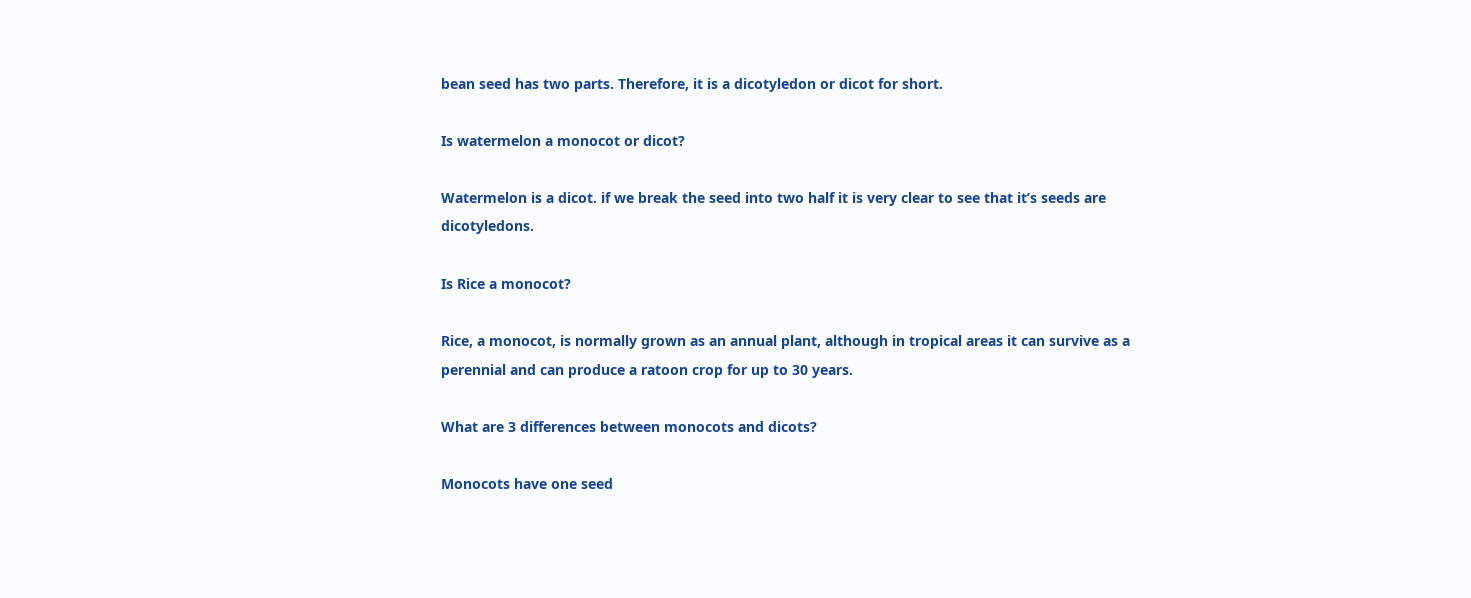bean seed has two parts. Therefore, it is a dicotyledon or dicot for short.

Is watermelon a monocot or dicot?

Watermelon is a dicot. if we break the seed into two half it is very clear to see that it’s seeds are dicotyledons.

Is Rice a monocot?

Rice, a monocot, is normally grown as an annual plant, although in tropical areas it can survive as a perennial and can produce a ratoon crop for up to 30 years.

What are 3 differences between monocots and dicots?

Monocots have one seed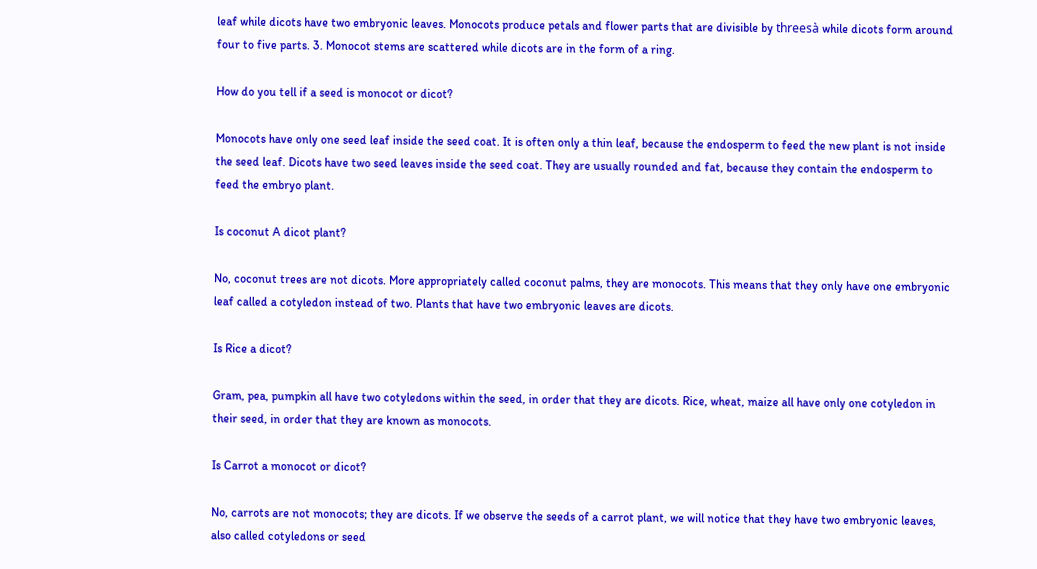leaf while dicots have two embryonic leaves. Monocots produce petals and flower parts that are divisible by threesà while dicots form around four to five parts. 3. Monocot stems are scattered while dicots are in the form of a ring.

How do you tell if a seed is monocot or dicot?

Monocots have only one seed leaf inside the seed coat. It is often only a thin leaf, because the endosperm to feed the new plant is not inside the seed leaf. Dicots have two seed leaves inside the seed coat. They are usually rounded and fat, because they contain the endosperm to feed the embryo plant.

Is coconut A dicot plant?

No, coconut trees are not dicots. More appropriately called coconut palms, they are monocots. This means that they only have one embryonic leaf called a cotyledon instead of two. Plants that have two embryonic leaves are dicots.

Is Rice a dicot?

Gram, pea, pumpkin all have two cotyledons within the seed, in order that they are dicots. Rice, wheat, maize all have only one cotyledon in their seed, in order that they are known as monocots.

Is Carrot a monocot or dicot?

No, carrots are not monocots; they are dicots. If we observe the seeds of a carrot plant, we will notice that they have two embryonic leaves, also called cotyledons or seed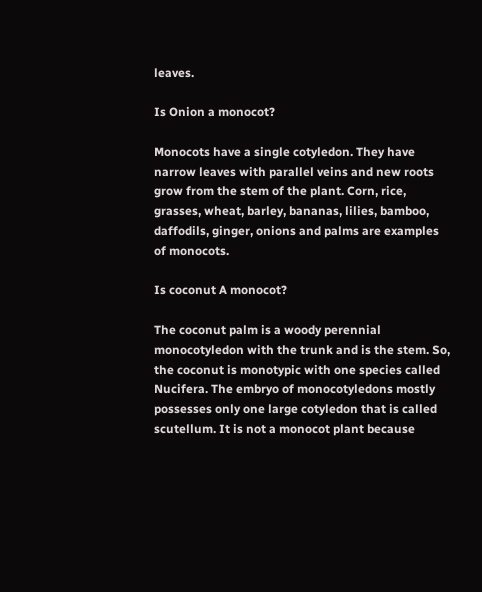leaves.

Is Onion a monocot?

Monocots have a single cotyledon. They have narrow leaves with parallel veins and new roots grow from the stem of the plant. Corn, rice, grasses, wheat, barley, bananas, lilies, bamboo, daffodils, ginger, onions and palms are examples of monocots.

Is coconut A monocot?

The coconut palm is a woody perennial monocotyledon with the trunk and is the stem. So, the coconut is monotypic with one species called Nucifera. The embryo of monocotyledons mostly possesses only one large cotyledon that is called scutellum. It is not a monocot plant because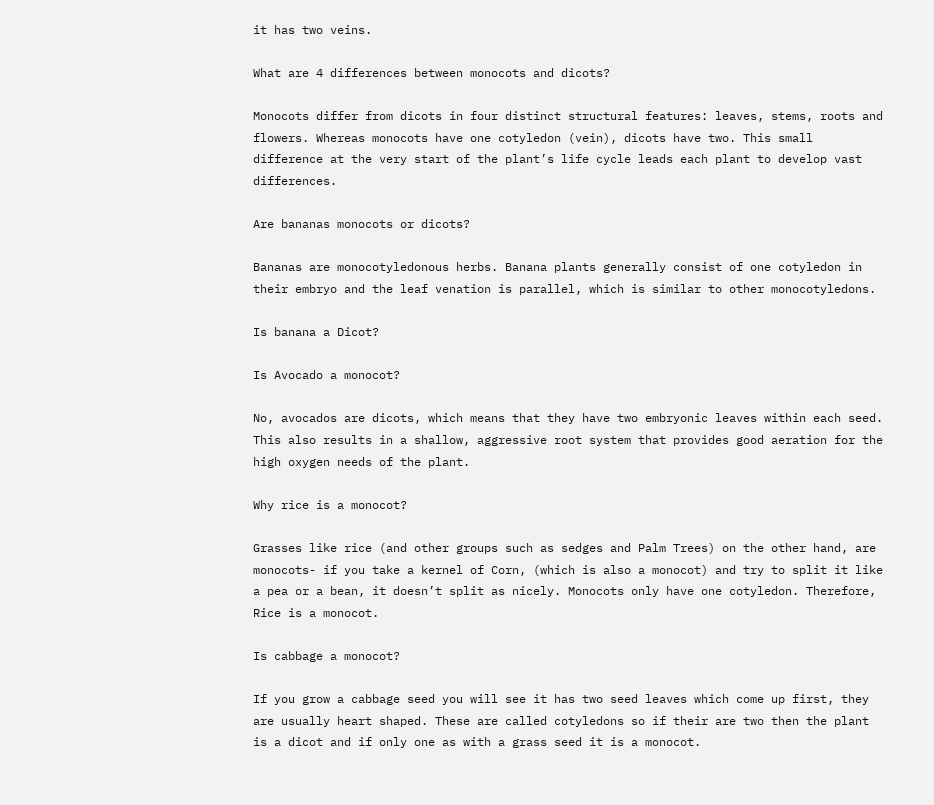it has two veins.

What are 4 differences between monocots and dicots?

Monocots differ from dicots in four distinct structural features: leaves, stems, roots and flowers. Whereas monocots have one cotyledon (vein), dicots have two. This small difference at the very start of the plant’s life cycle leads each plant to develop vast differences.

Are bananas monocots or dicots?

Bananas are monocotyledonous herbs. Banana plants generally consist of one cotyledon in their embryo and the leaf venation is parallel, which is similar to other monocotyledons.

Is banana a Dicot?

Is Avocado a monocot?

No, avocados are dicots, which means that they have two embryonic leaves within each seed. This also results in a shallow, aggressive root system that provides good aeration for the high oxygen needs of the plant.

Why rice is a monocot?

Grasses like rice (and other groups such as sedges and Palm Trees) on the other hand, are monocots- if you take a kernel of Corn, (which is also a monocot) and try to split it like a pea or a bean, it doesn’t split as nicely. Monocots only have one cotyledon. Therefore, Rice is a monocot.

Is cabbage a monocot?

If you grow a cabbage seed you will see it has two seed leaves which come up first, they are usually heart shaped. These are called cotyledons so if their are two then the plant is a dicot and if only one as with a grass seed it is a monocot.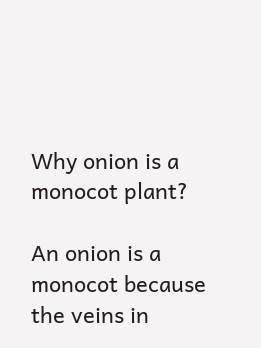Why onion is a monocot plant?

An onion is a monocot because the veins in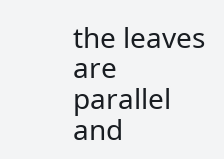the leaves are parallel and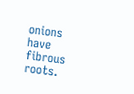onions have fibrous roots.